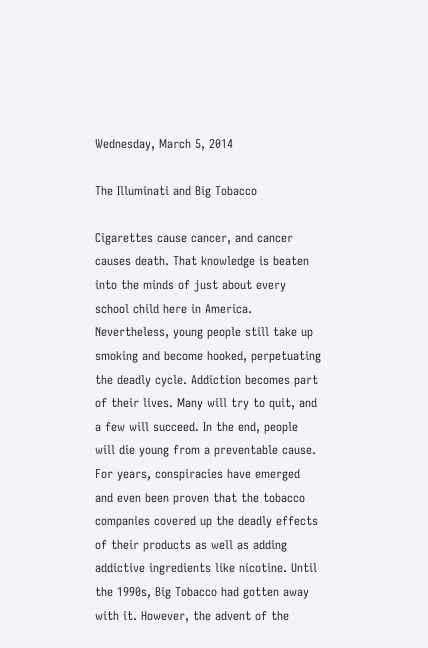Wednesday, March 5, 2014

The Illuminati and Big Tobacco

Cigarettes cause cancer, and cancer causes death. That knowledge is beaten into the minds of just about every school child here in America. Nevertheless, young people still take up smoking and become hooked, perpetuating the deadly cycle. Addiction becomes part of their lives. Many will try to quit, and a few will succeed. In the end, people will die young from a preventable cause. For years, conspiracies have emerged and even been proven that the tobacco companies covered up the deadly effects of their products as well as adding addictive ingredients like nicotine. Until the 1990s, Big Tobacco had gotten away with it. However, the advent of the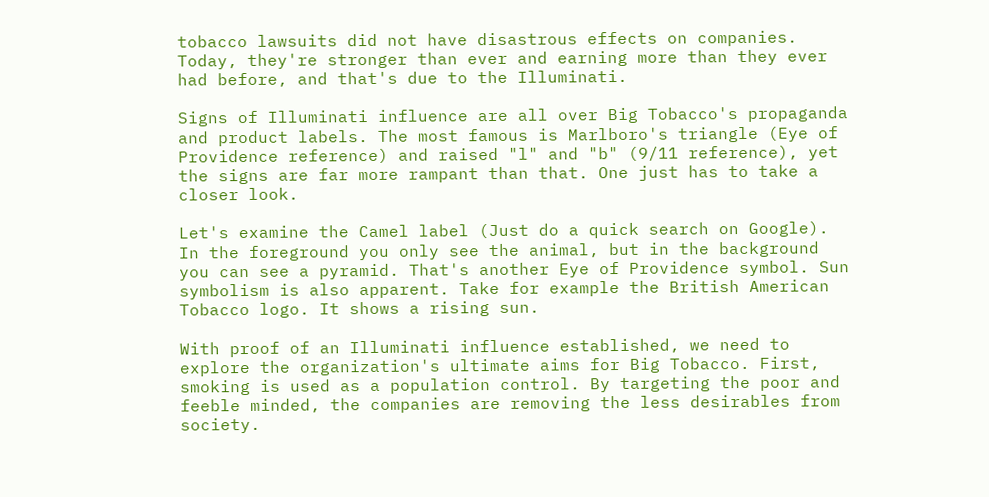tobacco lawsuits did not have disastrous effects on companies. Today, they're stronger than ever and earning more than they ever had before, and that's due to the Illuminati.

Signs of Illuminati influence are all over Big Tobacco's propaganda and product labels. The most famous is Marlboro's triangle (Eye of Providence reference) and raised "l" and "b" (9/11 reference), yet the signs are far more rampant than that. One just has to take a closer look.

Let's examine the Camel label (Just do a quick search on Google). In the foreground you only see the animal, but in the background you can see a pyramid. That's another Eye of Providence symbol. Sun symbolism is also apparent. Take for example the British American Tobacco logo. It shows a rising sun.

With proof of an Illuminati influence established, we need to explore the organization's ultimate aims for Big Tobacco. First, smoking is used as a population control. By targeting the poor and feeble minded, the companies are removing the less desirables from society.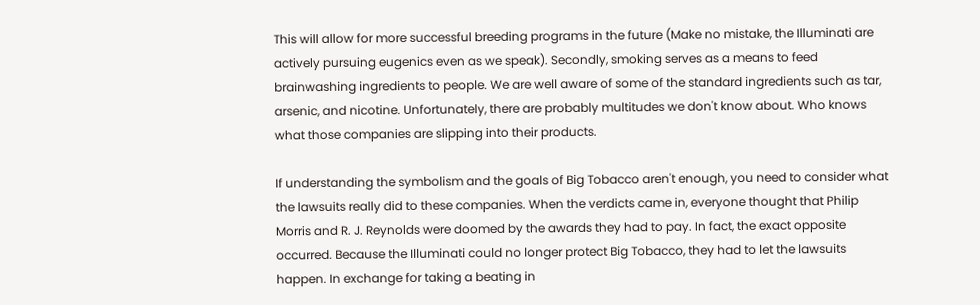This will allow for more successful breeding programs in the future (Make no mistake, the Illuminati are actively pursuing eugenics even as we speak). Secondly, smoking serves as a means to feed brainwashing ingredients to people. We are well aware of some of the standard ingredients such as tar, arsenic, and nicotine. Unfortunately, there are probably multitudes we don't know about. Who knows what those companies are slipping into their products.

If understanding the symbolism and the goals of Big Tobacco aren't enough, you need to consider what the lawsuits really did to these companies. When the verdicts came in, everyone thought that Philip Morris and R. J. Reynolds were doomed by the awards they had to pay. In fact, the exact opposite occurred. Because the Illuminati could no longer protect Big Tobacco, they had to let the lawsuits happen. In exchange for taking a beating in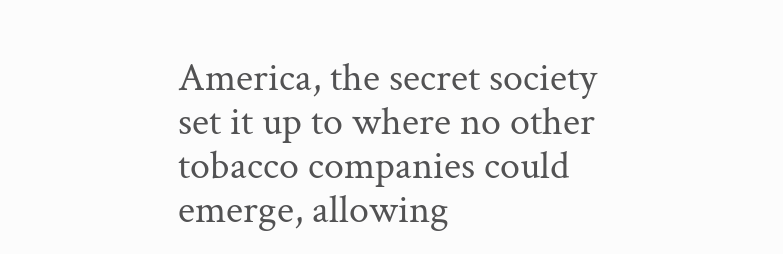America, the secret society set it up to where no other tobacco companies could emerge, allowing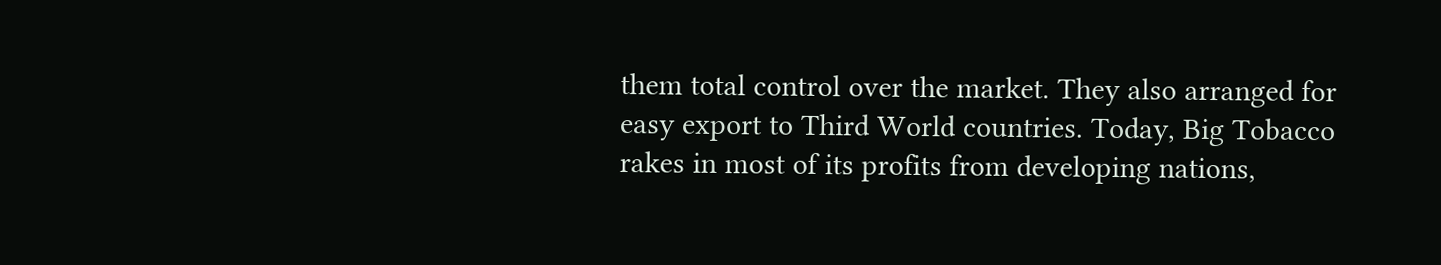them total control over the market. They also arranged for easy export to Third World countries. Today, Big Tobacco rakes in most of its profits from developing nations,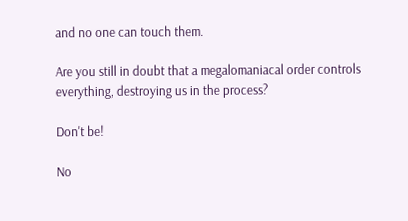and no one can touch them.

Are you still in doubt that a megalomaniacal order controls everything, destroying us in the process?

Don't be!

No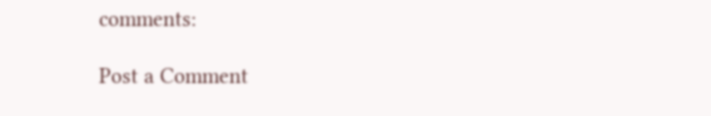comments:

Post a Comment